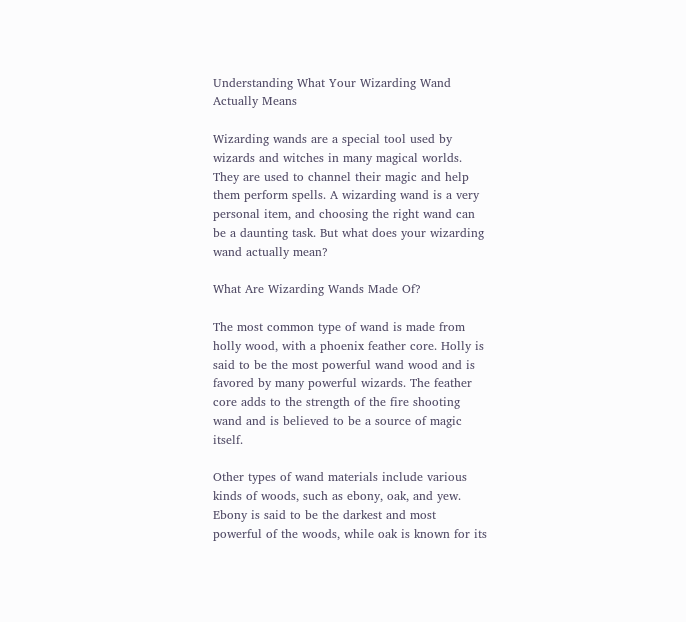Understanding What Your Wizarding Wand Actually Means

Wizarding wands are a special tool used by wizards and witches in many magical worlds. They are used to channel their magic and help them perform spells. A wizarding wand is a very personal item, and choosing the right wand can be a daunting task. But what does your wizarding wand actually mean?

What Are Wizarding Wands Made Of?

The most common type of wand is made from holly wood, with a phoenix feather core. Holly is said to be the most powerful wand wood and is favored by many powerful wizards. The feather core adds to the strength of the fire shooting wand and is believed to be a source of magic itself.

Other types of wand materials include various kinds of woods, such as ebony, oak, and yew. Ebony is said to be the darkest and most powerful of the woods, while oak is known for its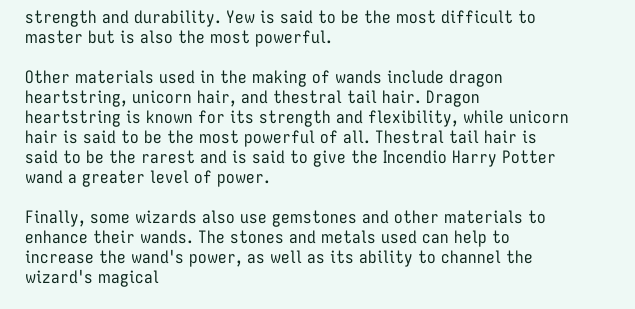strength and durability. Yew is said to be the most difficult to master but is also the most powerful.

Other materials used in the making of wands include dragon heartstring, unicorn hair, and thestral tail hair. Dragon heartstring is known for its strength and flexibility, while unicorn hair is said to be the most powerful of all. Thestral tail hair is said to be the rarest and is said to give the Incendio Harry Potter wand a greater level of power.

Finally, some wizards also use gemstones and other materials to enhance their wands. The stones and metals used can help to increase the wand's power, as well as its ability to channel the wizard's magical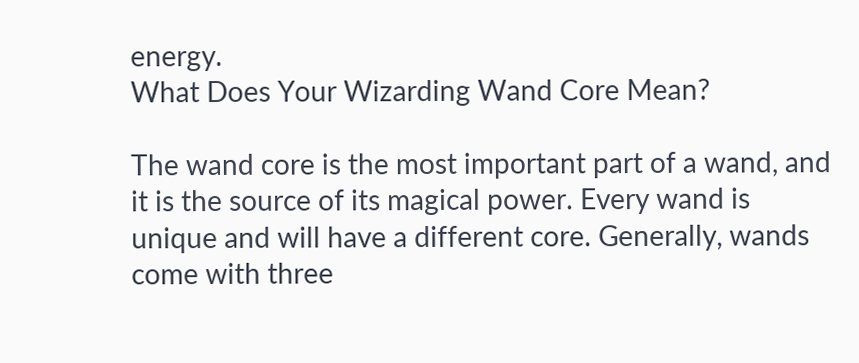energy.
What Does Your Wizarding Wand Core Mean?

The wand core is the most important part of a wand, and it is the source of its magical power. Every wand is unique and will have a different core. Generally, wands come with three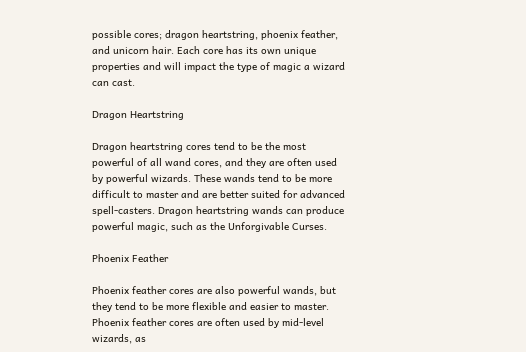possible cores; dragon heartstring, phoenix feather, and unicorn hair. Each core has its own unique properties and will impact the type of magic a wizard can cast.

Dragon Heartstring

Dragon heartstring cores tend to be the most powerful of all wand cores, and they are often used by powerful wizards. These wands tend to be more difficult to master and are better suited for advanced spell-casters. Dragon heartstring wands can produce powerful magic, such as the Unforgivable Curses.

Phoenix Feather

Phoenix feather cores are also powerful wands, but they tend to be more flexible and easier to master. Phoenix feather cores are often used by mid-level wizards, as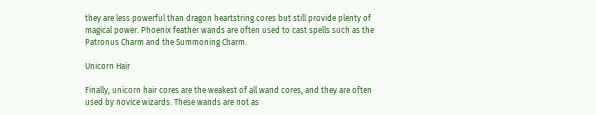they are less powerful than dragon heartstring cores but still provide plenty of magical power. Phoenix feather wands are often used to cast spells such as the Patronus Charm and the Summoning Charm.

Unicorn Hair

Finally, unicorn hair cores are the weakest of all wand cores, and they are often used by novice wizards. These wands are not as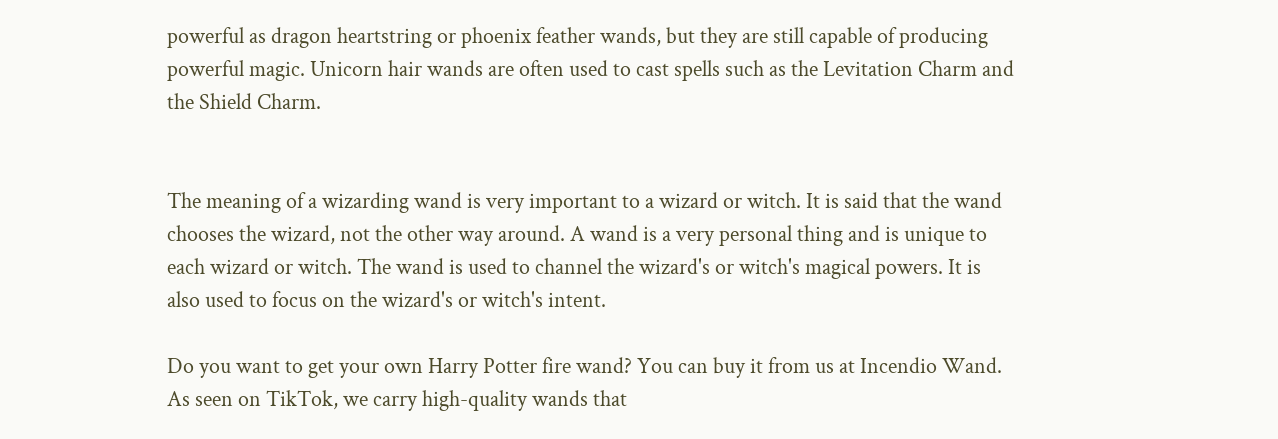powerful as dragon heartstring or phoenix feather wands, but they are still capable of producing powerful magic. Unicorn hair wands are often used to cast spells such as the Levitation Charm and the Shield Charm.


The meaning of a wizarding wand is very important to a wizard or witch. It is said that the wand chooses the wizard, not the other way around. A wand is a very personal thing and is unique to each wizard or witch. The wand is used to channel the wizard's or witch's magical powers. It is also used to focus on the wizard's or witch's intent.

Do you want to get your own Harry Potter fire wand? You can buy it from us at Incendio Wand. As seen on TikTok, we carry high-quality wands that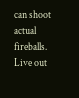can shoot actual fireballs. Live out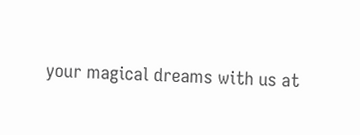your magical dreams with us at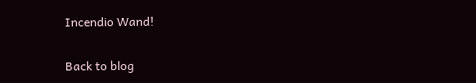Incendio Wand!

Back to blog